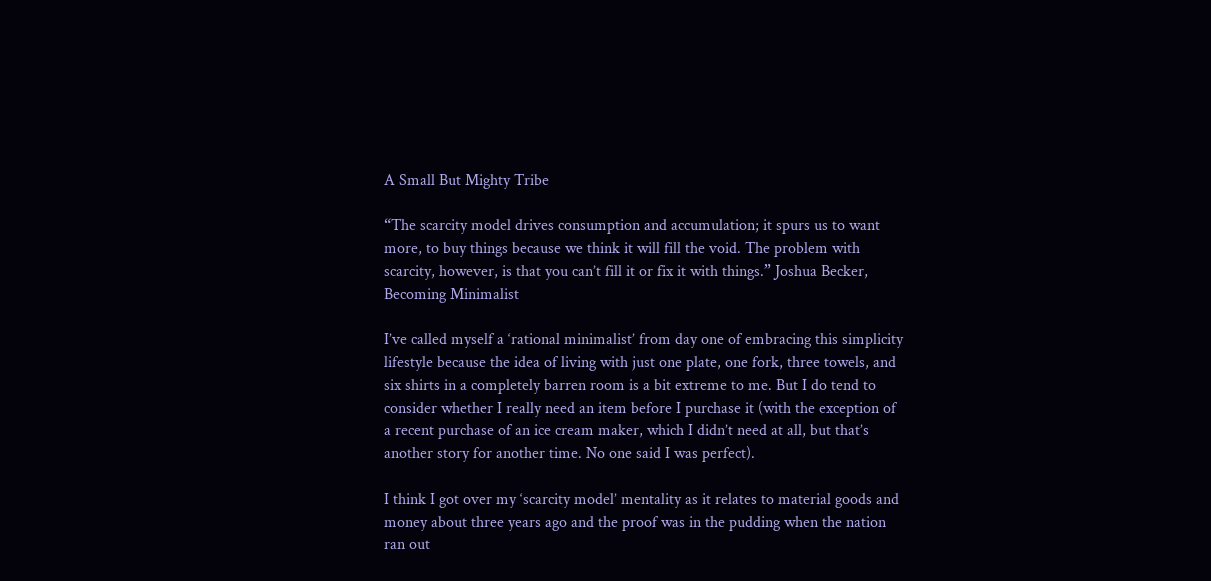A Small But Mighty Tribe

“The scarcity model drives consumption and accumulation; it spurs us to want more, to buy things because we think it will fill the void. The problem with scarcity, however, is that you can’t fill it or fix it with things.” Joshua Becker, Becoming Minimalist

I’ve called myself a ‘rational minimalist’ from day one of embracing this simplicity lifestyle because the idea of living with just one plate, one fork, three towels, and six shirts in a completely barren room is a bit extreme to me. But I do tend to consider whether I really need an item before I purchase it (with the exception of a recent purchase of an ice cream maker, which I didn’t need at all, but that’s another story for another time. No one said I was perfect).

I think I got over my ‘scarcity model’ mentality as it relates to material goods and money about three years ago and the proof was in the pudding when the nation ran out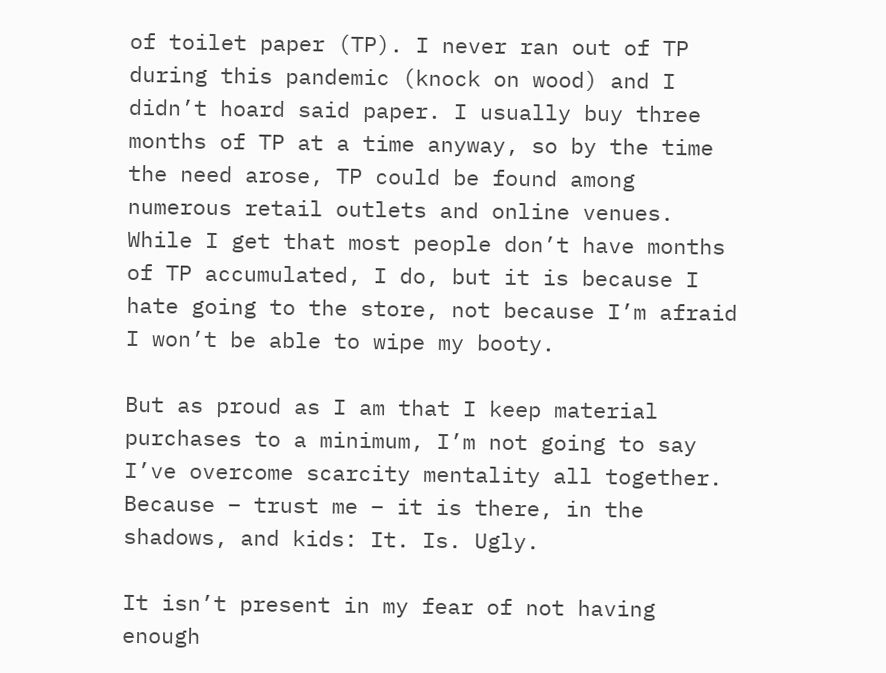of toilet paper (TP). I never ran out of TP during this pandemic (knock on wood) and I didn’t hoard said paper. I usually buy three months of TP at a time anyway, so by the time the need arose, TP could be found among numerous retail outlets and online venues. While I get that most people don’t have months of TP accumulated, I do, but it is because I hate going to the store, not because I’m afraid I won’t be able to wipe my booty.

But as proud as I am that I keep material purchases to a minimum, I’m not going to say I’ve overcome scarcity mentality all together. Because – trust me – it is there, in the shadows, and kids: It. Is. Ugly.

It isn’t present in my fear of not having enough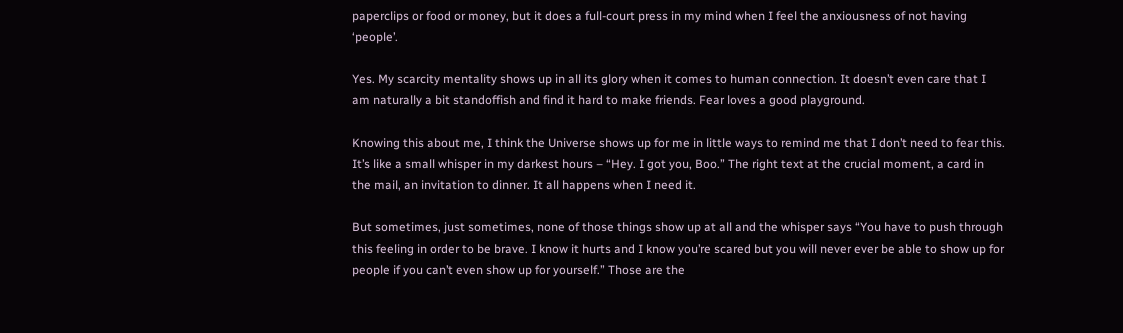paperclips or food or money, but it does a full-court press in my mind when I feel the anxiousness of not having ‘people’.

Yes. My scarcity mentality shows up in all its glory when it comes to human connection. It doesn’t even care that I am naturally a bit standoffish and find it hard to make friends. Fear loves a good playground.

Knowing this about me, I think the Universe shows up for me in little ways to remind me that I don’t need to fear this. It’s like a small whisper in my darkest hours – “Hey. I got you, Boo.” The right text at the crucial moment, a card in the mail, an invitation to dinner. It all happens when I need it.

But sometimes, just sometimes, none of those things show up at all and the whisper says “You have to push through this feeling in order to be brave. I know it hurts and I know you’re scared but you will never ever be able to show up for people if you can’t even show up for yourself.” Those are the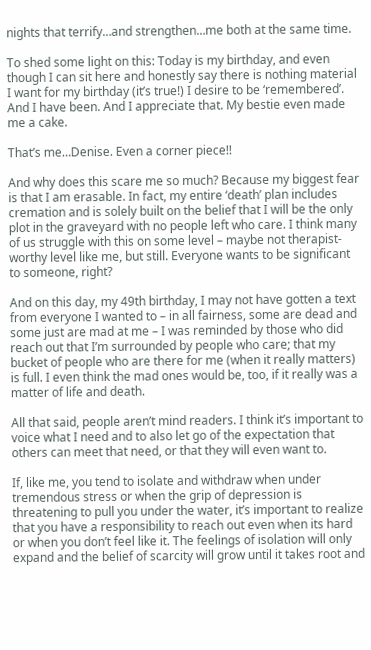nights that terrify…and strengthen…me both at the same time.

To shed some light on this: Today is my birthday, and even though I can sit here and honestly say there is nothing material I want for my birthday (it’s true!) I desire to be ‘remembered’. And I have been. And I appreciate that. My bestie even made me a cake.

That’s me…Denise. Even a corner piece!!

And why does this scare me so much? Because my biggest fear is that I am erasable. In fact, my entire ‘death’ plan includes cremation and is solely built on the belief that I will be the only plot in the graveyard with no people left who care. I think many of us struggle with this on some level – maybe not therapist-worthy level like me, but still. Everyone wants to be significant to someone, right?

And on this day, my 49th birthday, I may not have gotten a text from everyone I wanted to – in all fairness, some are dead and some just are mad at me – I was reminded by those who did reach out that I’m surrounded by people who care; that my bucket of people who are there for me (when it really matters) is full. I even think the mad ones would be, too, if it really was a matter of life and death.

All that said, people aren’t mind readers. I think it’s important to voice what I need and to also let go of the expectation that others can meet that need, or that they will even want to.

If, like me, you tend to isolate and withdraw when under tremendous stress or when the grip of depression is threatening to pull you under the water, it’s important to realize that you have a responsibility to reach out even when its hard or when you don’t feel like it. The feelings of isolation will only expand and the belief of scarcity will grow until it takes root and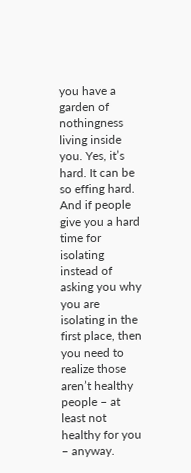you have a garden of nothingness living inside you. Yes, it’s hard. It can be so effing hard. And if people give you a hard time for isolating instead of asking you why you are isolating in the first place, then you need to realize those aren’t healthy people – at least not healthy for you – anyway.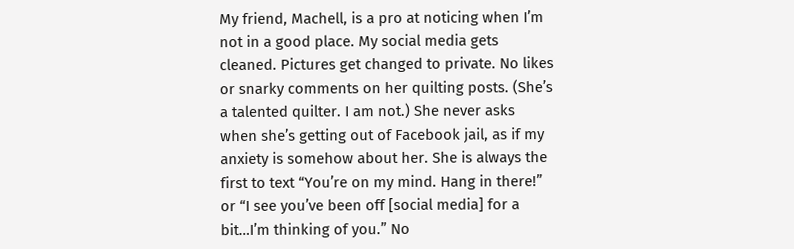My friend, Machell, is a pro at noticing when I’m not in a good place. My social media gets cleaned. Pictures get changed to private. No likes or snarky comments on her quilting posts. (She’s a talented quilter. I am not.) She never asks when she’s getting out of Facebook jail, as if my anxiety is somehow about her. She is always the first to text “You’re on my mind. Hang in there!” or “I see you’ve been off [social media] for a bit…I’m thinking of you.” No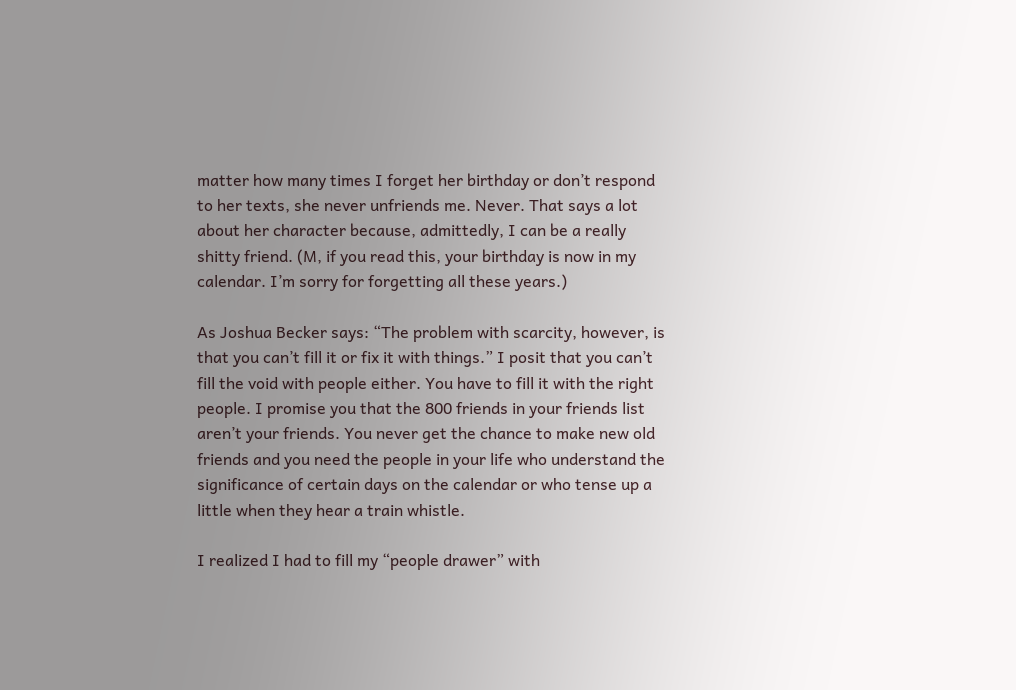matter how many times I forget her birthday or don’t respond to her texts, she never unfriends me. Never. That says a lot about her character because, admittedly, I can be a really shitty friend. (M, if you read this, your birthday is now in my calendar. I’m sorry for forgetting all these years.)

As Joshua Becker says: “The problem with scarcity, however, is that you can’t fill it or fix it with things.” I posit that you can’t fill the void with people either. You have to fill it with the right people. I promise you that the 800 friends in your friends list aren’t your friends. You never get the chance to make new old friends and you need the people in your life who understand the significance of certain days on the calendar or who tense up a little when they hear a train whistle.

I realized I had to fill my “people drawer” with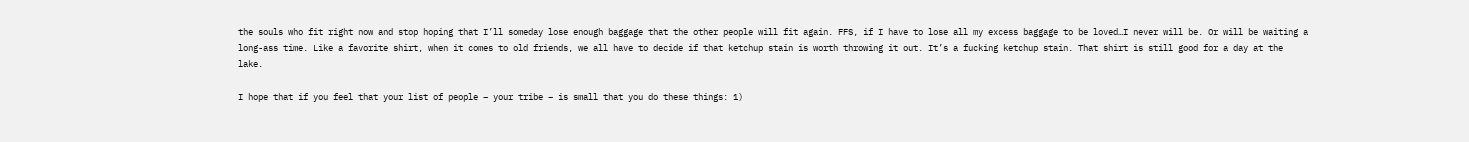the souls who fit right now and stop hoping that I’ll someday lose enough baggage that the other people will fit again. FFS, if I have to lose all my excess baggage to be loved…I never will be. Or will be waiting a long-ass time. Like a favorite shirt, when it comes to old friends, we all have to decide if that ketchup stain is worth throwing it out. It’s a fucking ketchup stain. That shirt is still good for a day at the lake.

I hope that if you feel that your list of people – your tribe – is small that you do these things: 1)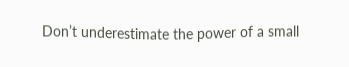Don’t underestimate the power of a small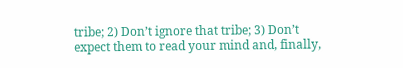tribe; 2) Don’t ignore that tribe; 3) Don’t expect them to read your mind and, finally,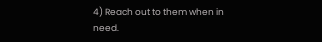4) Reach out to them when in need.